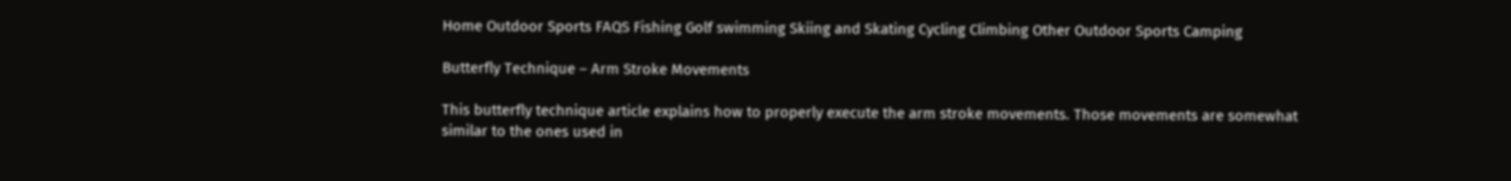Home Outdoor Sports FAQS Fishing Golf swimming Skiing and Skating Cycling Climbing Other Outdoor Sports Camping

Butterfly Technique – Arm Stroke Movements

This butterfly technique article explains how to properly execute the arm stroke movements. Those movements are somewhat similar to the ones used in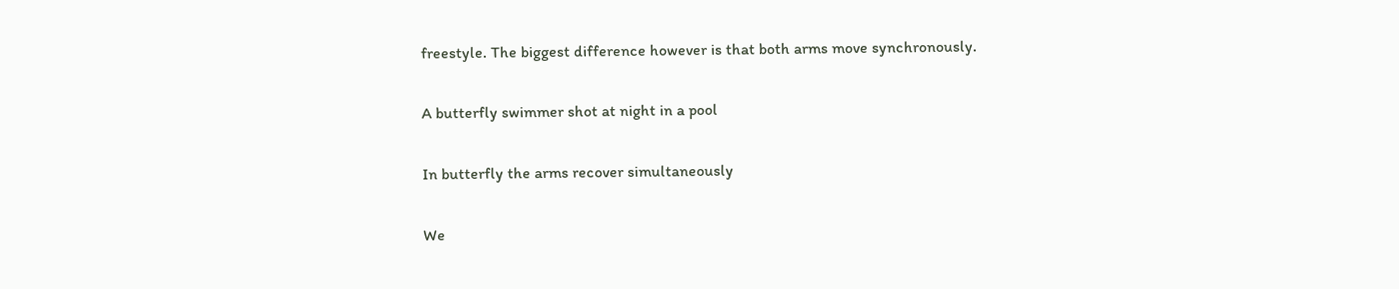freestyle. The biggest difference however is that both arms move synchronously.

A butterfly swimmer shot at night in a pool

In butterfly the arms recover simultaneously

We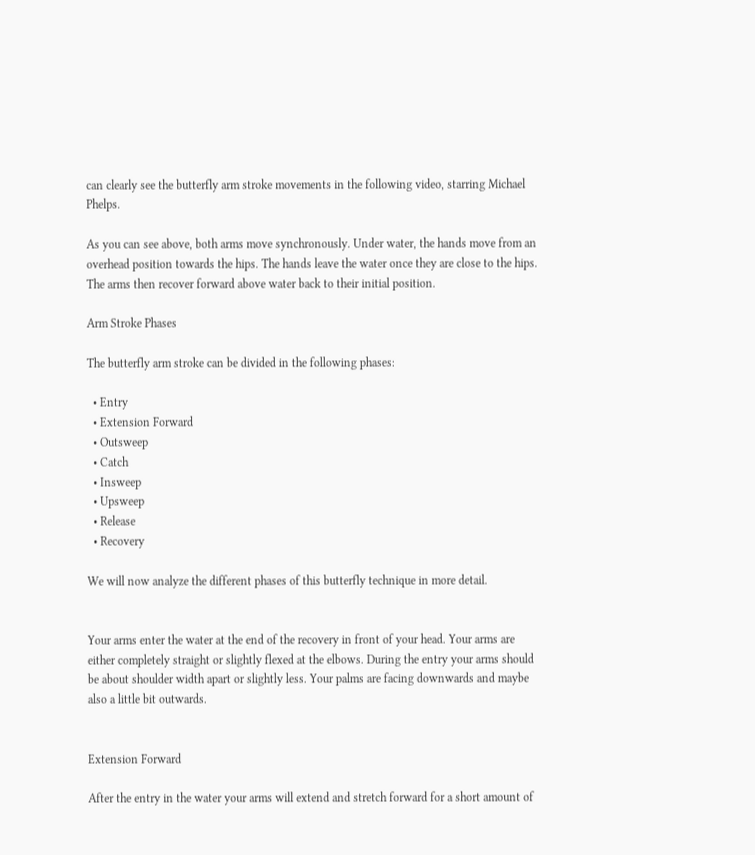can clearly see the butterfly arm stroke movements in the following video, starring Michael Phelps.

As you can see above, both arms move synchronously. Under water, the hands move from an overhead position towards the hips. The hands leave the water once they are close to the hips. The arms then recover forward above water back to their initial position.

Arm Stroke Phases

The butterfly arm stroke can be divided in the following phases:

  • Entry
  • Extension Forward
  • Outsweep
  • Catch
  • Insweep
  • Upsweep
  • Release
  • Recovery

We will now analyze the different phases of this butterfly technique in more detail.


Your arms enter the water at the end of the recovery in front of your head. Your arms are either completely straight or slightly flexed at the elbows. During the entry your arms should be about shoulder width apart or slightly less. Your palms are facing downwards and maybe also a little bit outwards.


Extension Forward

After the entry in the water your arms will extend and stretch forward for a short amount of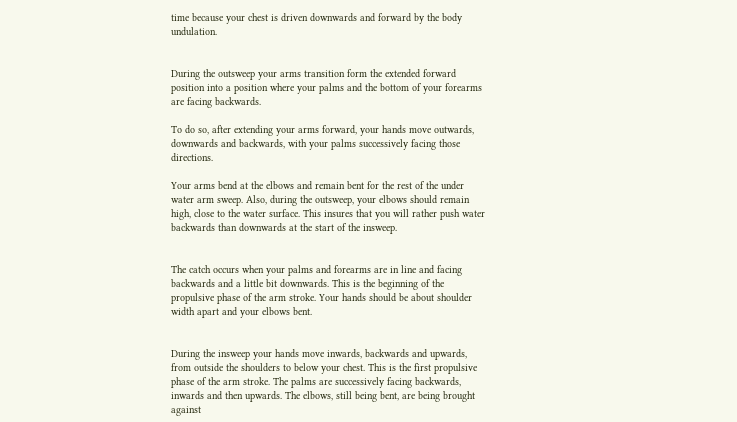time because your chest is driven downwards and forward by the body undulation.


During the outsweep your arms transition form the extended forward position into a position where your palms and the bottom of your forearms are facing backwards.

To do so, after extending your arms forward, your hands move outwards, downwards and backwards, with your palms successively facing those directions.

Your arms bend at the elbows and remain bent for the rest of the under water arm sweep. Also, during the outsweep, your elbows should remain high, close to the water surface. This insures that you will rather push water backwards than downwards at the start of the insweep.


The catch occurs when your palms and forearms are in line and facing backwards and a little bit downwards. This is the beginning of the propulsive phase of the arm stroke. Your hands should be about shoulder width apart and your elbows bent.


During the insweep your hands move inwards, backwards and upwards, from outside the shoulders to below your chest. This is the first propulsive phase of the arm stroke. The palms are successively facing backwards, inwards and then upwards. The elbows, still being bent, are being brought against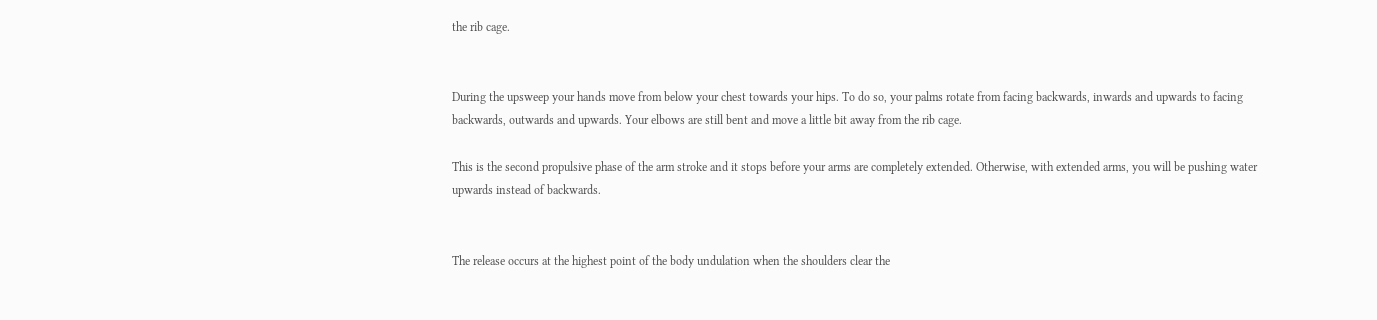the rib cage.


During the upsweep your hands move from below your chest towards your hips. To do so, your palms rotate from facing backwards, inwards and upwards to facing backwards, outwards and upwards. Your elbows are still bent and move a little bit away from the rib cage.

This is the second propulsive phase of the arm stroke and it stops before your arms are completely extended. Otherwise, with extended arms, you will be pushing water upwards instead of backwards.


The release occurs at the highest point of the body undulation when the shoulders clear the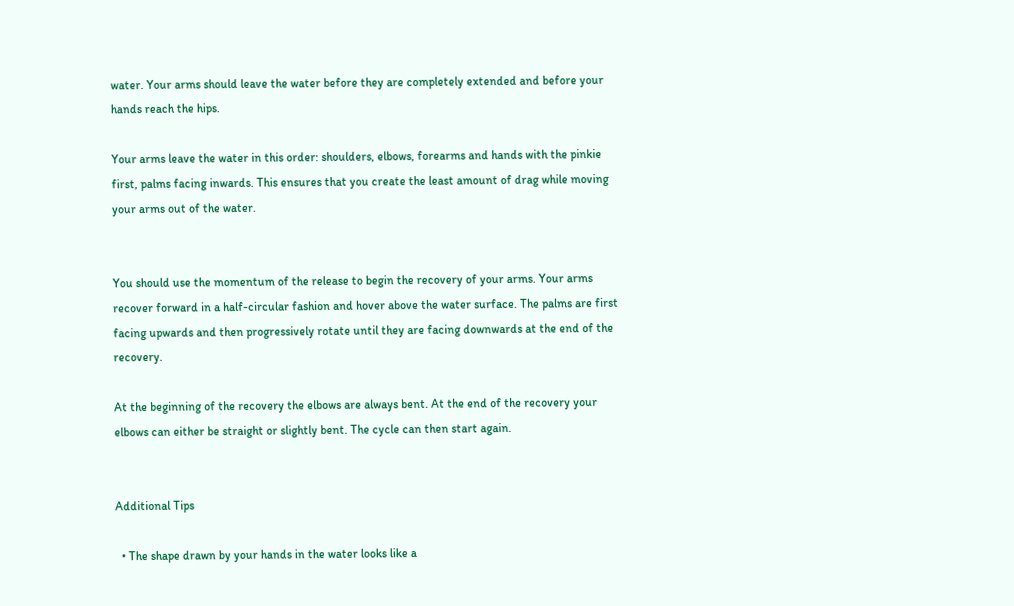water. Your arms should leave the water before they are completely extended and before your hands reach the hips.

Your arms leave the water in this order: shoulders, elbows, forearms and hands with the pinkie first, palms facing inwards. This ensures that you create the least amount of drag while moving your arms out of the water.


You should use the momentum of the release to begin the recovery of your arms. Your arms recover forward in a half-circular fashion and hover above the water surface. The palms are first facing upwards and then progressively rotate until they are facing downwards at the end of the recovery.

At the beginning of the recovery the elbows are always bent. At the end of the recovery your elbows can either be straight or slightly bent. The cycle can then start again.


Additional Tips

  • The shape drawn by your hands in the water looks like a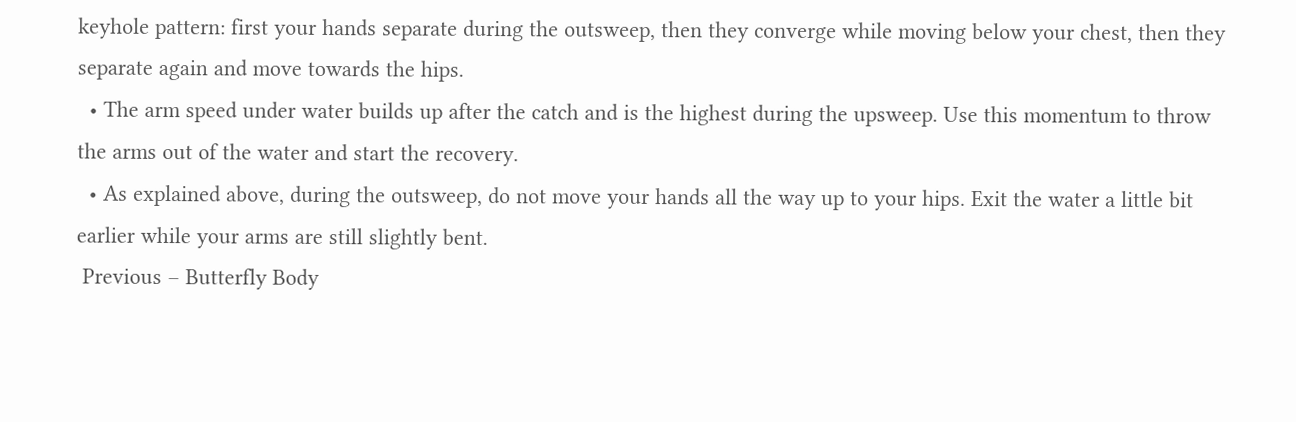keyhole pattern: first your hands separate during the outsweep, then they converge while moving below your chest, then they separate again and move towards the hips.
  • The arm speed under water builds up after the catch and is the highest during the upsweep. Use this momentum to throw the arms out of the water and start the recovery.
  • As explained above, during the outsweep, do not move your hands all the way up to your hips. Exit the water a little bit earlier while your arms are still slightly bent.
 Previous – Butterfly Body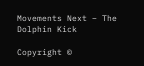Movements Next – The Dolphin Kick

Copyright ©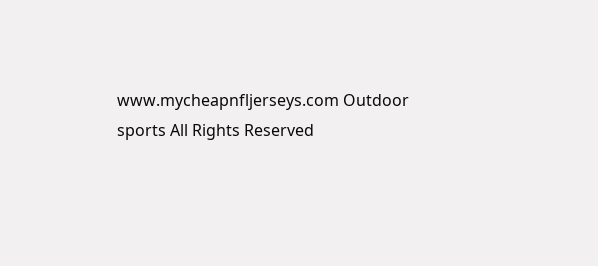www.mycheapnfljerseys.com Outdoor sports All Rights Reserved